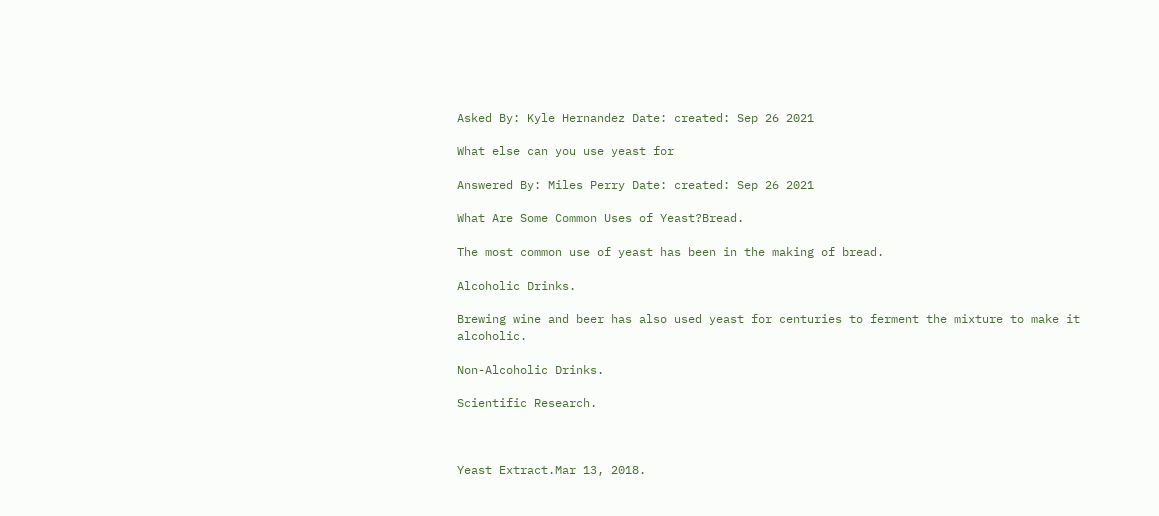Asked By: Kyle Hernandez Date: created: Sep 26 2021

What else can you use yeast for

Answered By: Miles Perry Date: created: Sep 26 2021

What Are Some Common Uses of Yeast?Bread.

The most common use of yeast has been in the making of bread.

Alcoholic Drinks.

Brewing wine and beer has also used yeast for centuries to ferment the mixture to make it alcoholic.

Non-Alcoholic Drinks.

Scientific Research.



Yeast Extract.Mar 13, 2018.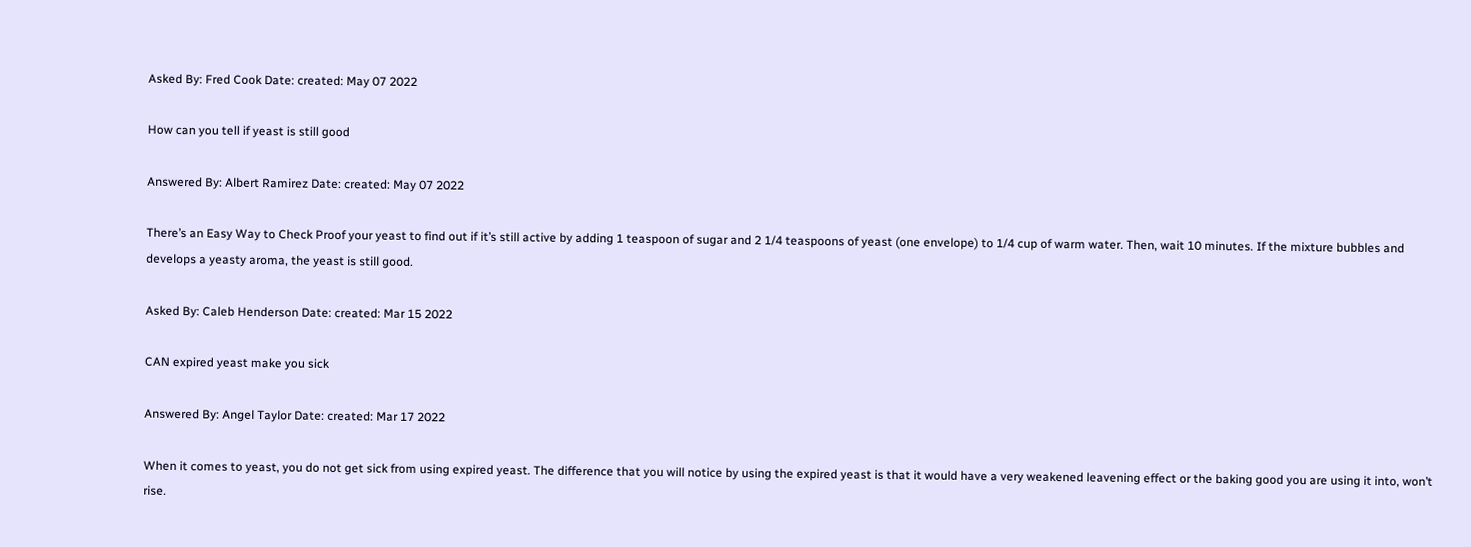Asked By: Fred Cook Date: created: May 07 2022

How can you tell if yeast is still good

Answered By: Albert Ramirez Date: created: May 07 2022

There’s an Easy Way to Check Proof your yeast to find out if it’s still active by adding 1 teaspoon of sugar and 2 1/4 teaspoons of yeast (one envelope) to 1/4 cup of warm water. Then, wait 10 minutes. If the mixture bubbles and develops a yeasty aroma, the yeast is still good.

Asked By: Caleb Henderson Date: created: Mar 15 2022

CAN expired yeast make you sick

Answered By: Angel Taylor Date: created: Mar 17 2022

When it comes to yeast, you do not get sick from using expired yeast. The difference that you will notice by using the expired yeast is that it would have a very weakened leavening effect or the baking good you are using it into, won’t rise.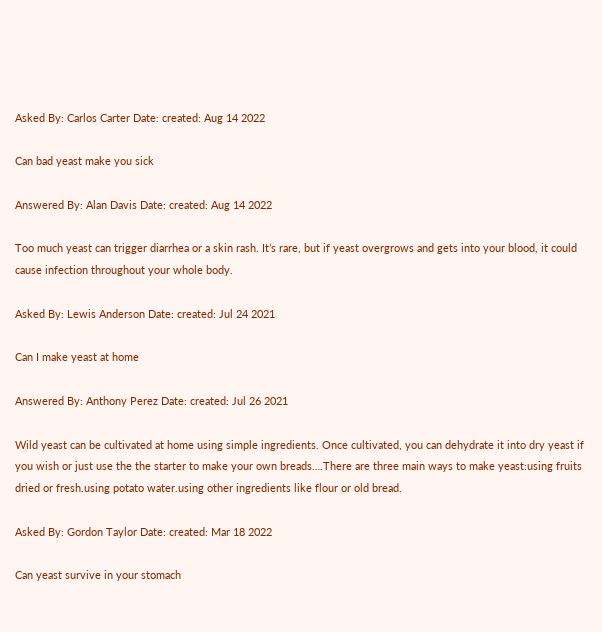Asked By: Carlos Carter Date: created: Aug 14 2022

Can bad yeast make you sick

Answered By: Alan Davis Date: created: Aug 14 2022

Too much yeast can trigger diarrhea or a skin rash. It’s rare, but if yeast overgrows and gets into your blood, it could cause infection throughout your whole body.

Asked By: Lewis Anderson Date: created: Jul 24 2021

Can I make yeast at home

Answered By: Anthony Perez Date: created: Jul 26 2021

Wild yeast can be cultivated at home using simple ingredients. Once cultivated, you can dehydrate it into dry yeast if you wish or just use the the starter to make your own breads….There are three main ways to make yeast:using fruits dried or fresh.using potato water.using other ingredients like flour or old bread.

Asked By: Gordon Taylor Date: created: Mar 18 2022

Can yeast survive in your stomach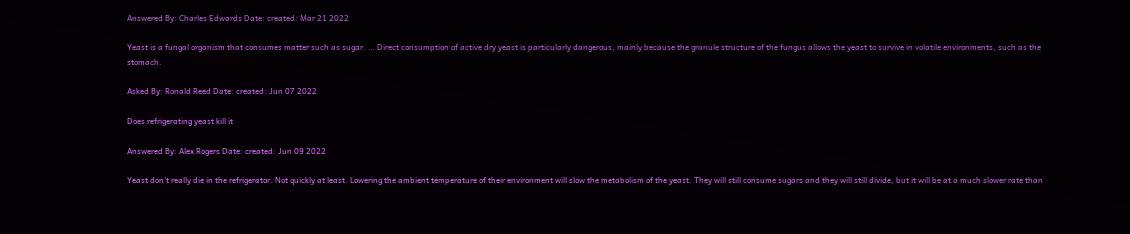Answered By: Charles Edwards Date: created: Mar 21 2022

Yeast is a fungal organism that consumes matter such as sugar. … Direct consumption of active dry yeast is particularly dangerous, mainly because the granule structure of the fungus allows the yeast to survive in volatile environments, such as the stomach.

Asked By: Ronald Reed Date: created: Jun 07 2022

Does refrigerating yeast kill it

Answered By: Alex Rogers Date: created: Jun 09 2022

Yeast don’t really die in the refrigerator. Not quickly at least. Lowering the ambient temperature of their environment will slow the metabolism of the yeast. They will still consume sugars and they will still divide, but it will be at a much slower rate than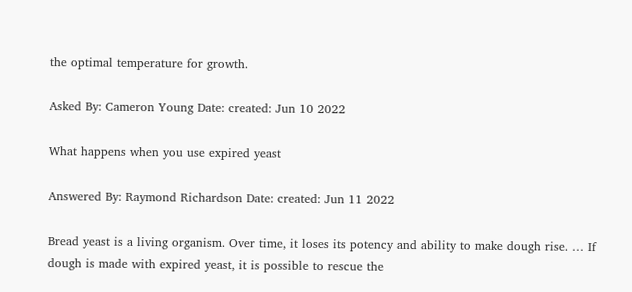the optimal temperature for growth.

Asked By: Cameron Young Date: created: Jun 10 2022

What happens when you use expired yeast

Answered By: Raymond Richardson Date: created: Jun 11 2022

Bread yeast is a living organism. Over time, it loses its potency and ability to make dough rise. … If dough is made with expired yeast, it is possible to rescue the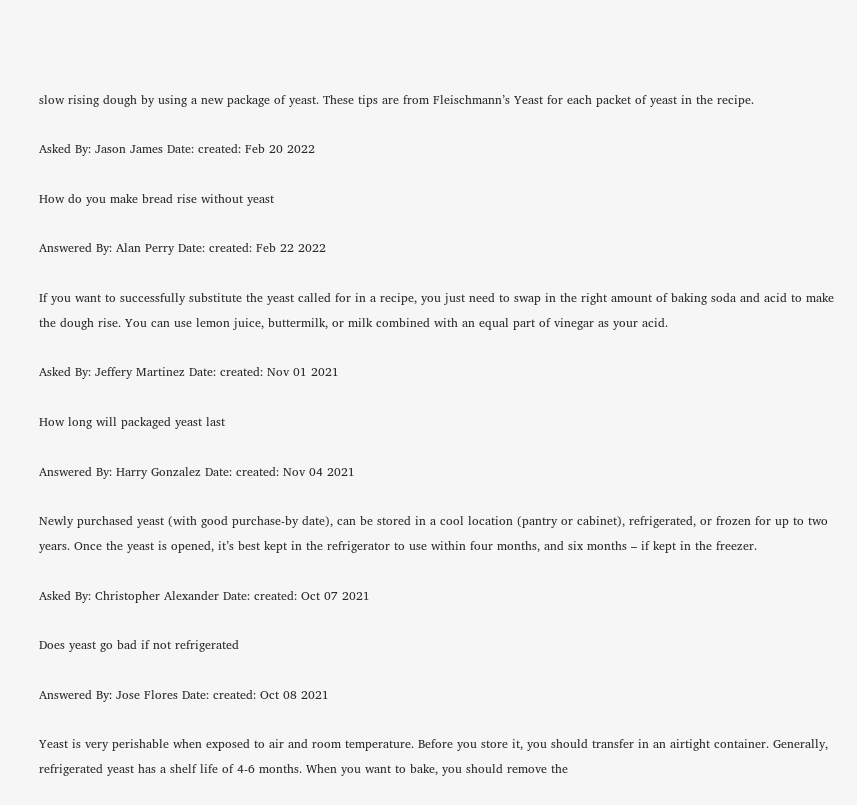slow rising dough by using a new package of yeast. These tips are from Fleischmann’s Yeast for each packet of yeast in the recipe.

Asked By: Jason James Date: created: Feb 20 2022

How do you make bread rise without yeast

Answered By: Alan Perry Date: created: Feb 22 2022

If you want to successfully substitute the yeast called for in a recipe, you just need to swap in the right amount of baking soda and acid to make the dough rise. You can use lemon juice, buttermilk, or milk combined with an equal part of vinegar as your acid.

Asked By: Jeffery Martinez Date: created: Nov 01 2021

How long will packaged yeast last

Answered By: Harry Gonzalez Date: created: Nov 04 2021

Newly purchased yeast (with good purchase-by date), can be stored in a cool location (pantry or cabinet), refrigerated, or frozen for up to two years. Once the yeast is opened, it’s best kept in the refrigerator to use within four months, and six months – if kept in the freezer.

Asked By: Christopher Alexander Date: created: Oct 07 2021

Does yeast go bad if not refrigerated

Answered By: Jose Flores Date: created: Oct 08 2021

Yeast is very perishable when exposed to air and room temperature. Before you store it, you should transfer in an airtight container. Generally, refrigerated yeast has a shelf life of 4-6 months. When you want to bake, you should remove the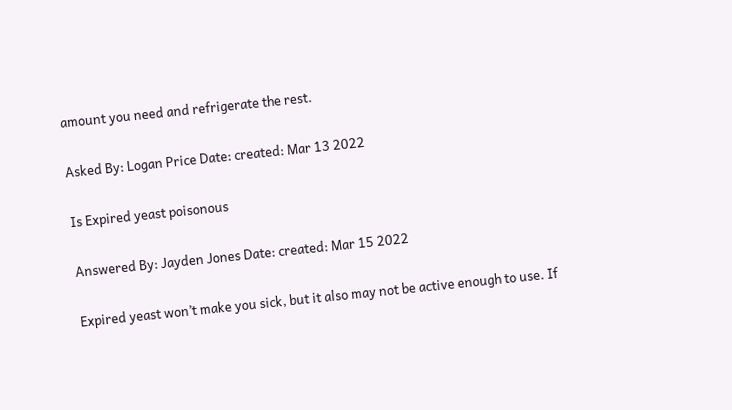amount you need and refrigerate the rest.

Asked By: Logan Price Date: created: Mar 13 2022

Is Expired yeast poisonous

Answered By: Jayden Jones Date: created: Mar 15 2022

Expired yeast won’t make you sick, but it also may not be active enough to use. If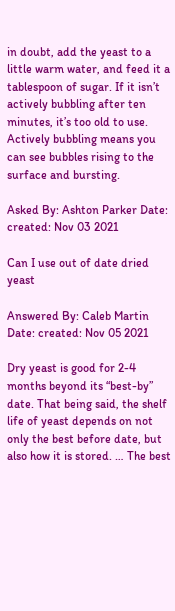in doubt, add the yeast to a little warm water, and feed it a tablespoon of sugar. If it isn’t actively bubbling after ten minutes, it’s too old to use. Actively bubbling means you can see bubbles rising to the surface and bursting.

Asked By: Ashton Parker Date: created: Nov 03 2021

Can I use out of date dried yeast

Answered By: Caleb Martin Date: created: Nov 05 2021

Dry yeast is good for 2-4 months beyond its “best-by” date. That being said, the shelf life of yeast depends on not only the best before date, but also how it is stored. … The best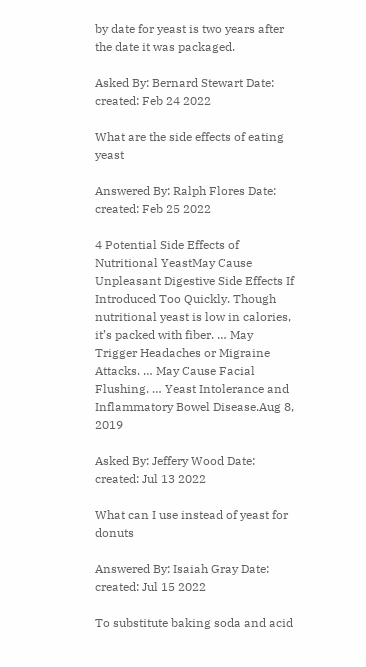by date for yeast is two years after the date it was packaged.

Asked By: Bernard Stewart Date: created: Feb 24 2022

What are the side effects of eating yeast

Answered By: Ralph Flores Date: created: Feb 25 2022

4 Potential Side Effects of Nutritional YeastMay Cause Unpleasant Digestive Side Effects If Introduced Too Quickly. Though nutritional yeast is low in calories, it’s packed with fiber. … May Trigger Headaches or Migraine Attacks. … May Cause Facial Flushing. … Yeast Intolerance and Inflammatory Bowel Disease.Aug 8, 2019

Asked By: Jeffery Wood Date: created: Jul 13 2022

What can I use instead of yeast for donuts

Answered By: Isaiah Gray Date: created: Jul 15 2022

To substitute baking soda and acid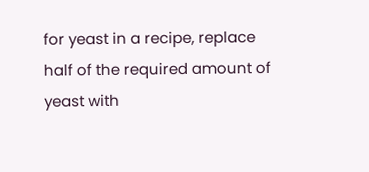for yeast in a recipe, replace half of the required amount of yeast with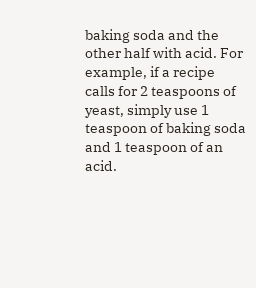baking soda and the other half with acid. For example, if a recipe calls for 2 teaspoons of yeast, simply use 1 teaspoon of baking soda and 1 teaspoon of an acid.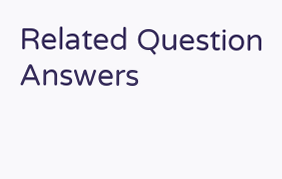Related Question Answers